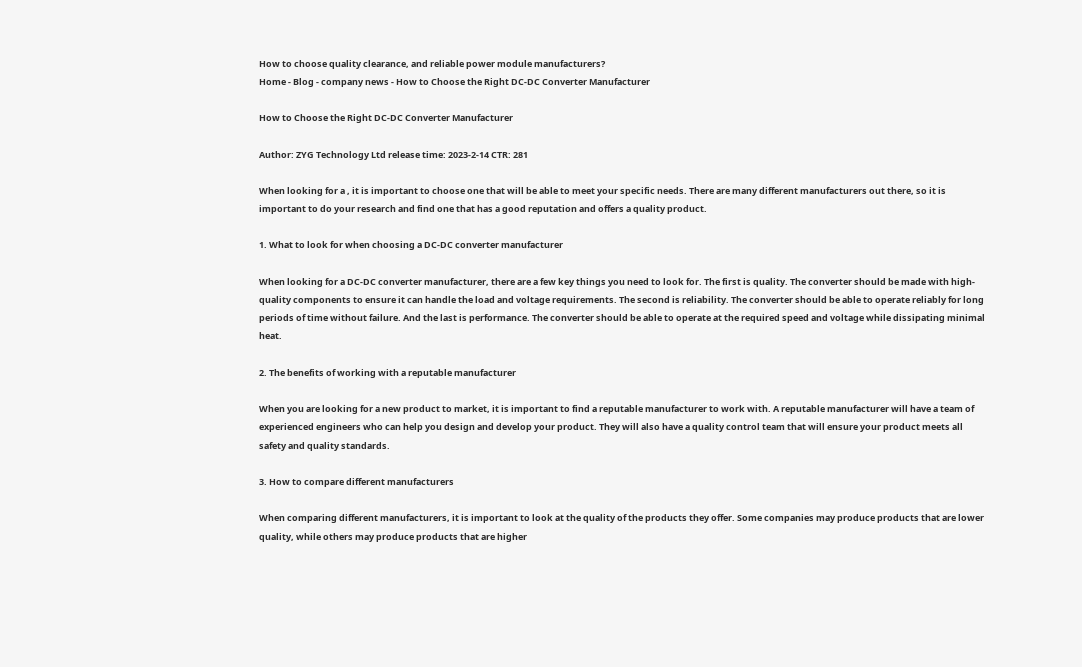How to choose quality clearance, and reliable power module manufacturers?
Home - Blog - company news - How to Choose the Right DC-DC Converter Manufacturer

How to Choose the Right DC-DC Converter Manufacturer

Author: ZYG Technology Ltd release time: 2023-2-14 CTR: 281

When looking for a , it is important to choose one that will be able to meet your specific needs. There are many different manufacturers out there, so it is important to do your research and find one that has a good reputation and offers a quality product.

1. What to look for when choosing a DC-DC converter manufacturer

When looking for a DC-DC converter manufacturer, there are a few key things you need to look for. The first is quality. The converter should be made with high-quality components to ensure it can handle the load and voltage requirements. The second is reliability. The converter should be able to operate reliably for long periods of time without failure. And the last is performance. The converter should be able to operate at the required speed and voltage while dissipating minimal heat.

2. The benefits of working with a reputable manufacturer

When you are looking for a new product to market, it is important to find a reputable manufacturer to work with. A reputable manufacturer will have a team of experienced engineers who can help you design and develop your product. They will also have a quality control team that will ensure your product meets all safety and quality standards.

3. How to compare different manufacturers

When comparing different manufacturers, it is important to look at the quality of the products they offer. Some companies may produce products that are lower quality, while others may produce products that are higher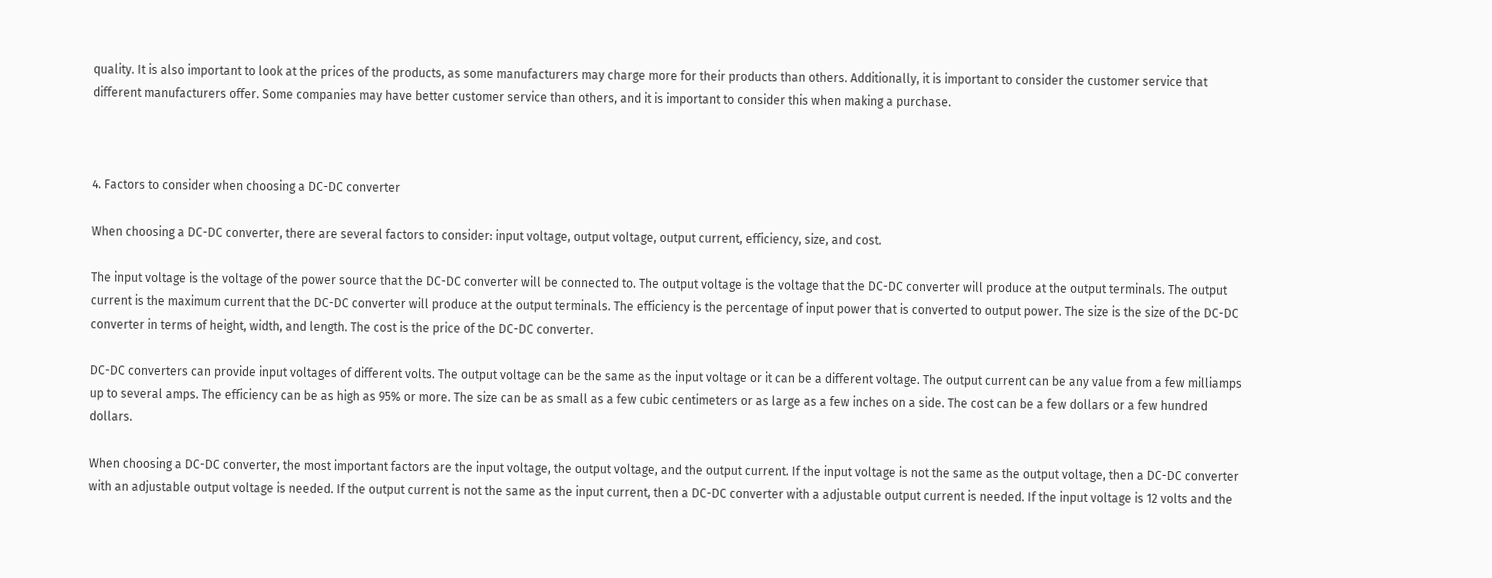quality. It is also important to look at the prices of the products, as some manufacturers may charge more for their products than others. Additionally, it is important to consider the customer service that different manufacturers offer. Some companies may have better customer service than others, and it is important to consider this when making a purchase.



4. Factors to consider when choosing a DC-DC converter

When choosing a DC-DC converter, there are several factors to consider: input voltage, output voltage, output current, efficiency, size, and cost.

The input voltage is the voltage of the power source that the DC-DC converter will be connected to. The output voltage is the voltage that the DC-DC converter will produce at the output terminals. The output current is the maximum current that the DC-DC converter will produce at the output terminals. The efficiency is the percentage of input power that is converted to output power. The size is the size of the DC-DC converter in terms of height, width, and length. The cost is the price of the DC-DC converter.

DC-DC converters can provide input voltages of different volts. The output voltage can be the same as the input voltage or it can be a different voltage. The output current can be any value from a few milliamps up to several amps. The efficiency can be as high as 95% or more. The size can be as small as a few cubic centimeters or as large as a few inches on a side. The cost can be a few dollars or a few hundred dollars.

When choosing a DC-DC converter, the most important factors are the input voltage, the output voltage, and the output current. If the input voltage is not the same as the output voltage, then a DC-DC converter with an adjustable output voltage is needed. If the output current is not the same as the input current, then a DC-DC converter with a adjustable output current is needed. If the input voltage is 12 volts and the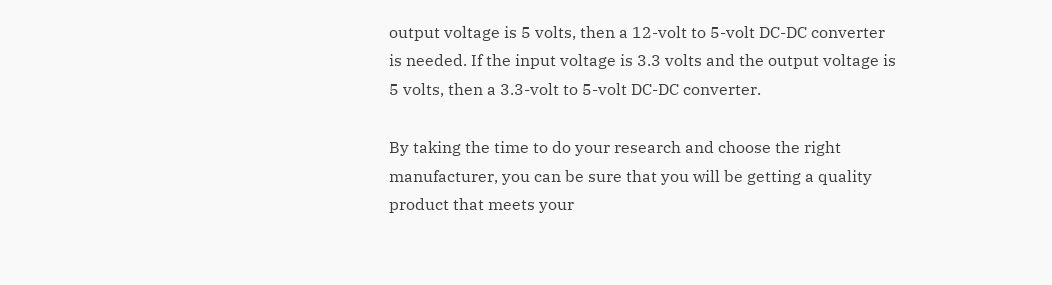output voltage is 5 volts, then a 12-volt to 5-volt DC-DC converter is needed. If the input voltage is 3.3 volts and the output voltage is 5 volts, then a 3.3-volt to 5-volt DC-DC converter.

By taking the time to do your research and choose the right manufacturer, you can be sure that you will be getting a quality product that meets your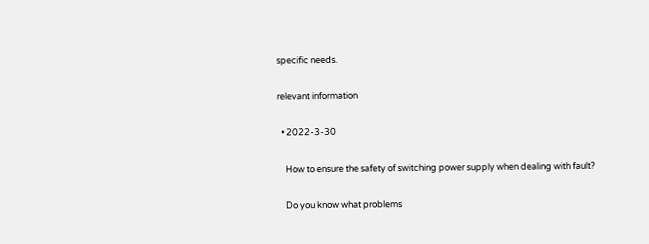specific needs.

relevant information

  • 2022-3-30

    How to ensure the safety of switching power supply when dealing with fault?

    Do you know what problems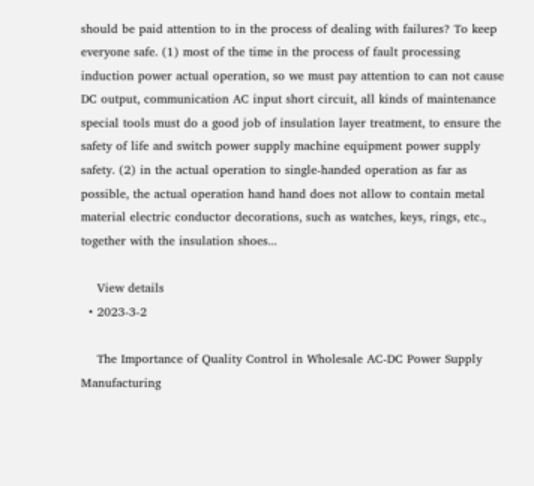should be paid attention to in the process of dealing with failures? To keep everyone safe. (1) most of the time in the process of fault processing induction power actual operation, so we must pay attention to can not cause DC output, communication AC input short circuit, all kinds of maintenance special tools must do a good job of insulation layer treatment, to ensure the safety of life and switch power supply machine equipment power supply safety. (2) in the actual operation to single-handed operation as far as possible, the actual operation hand hand does not allow to contain metal material electric conductor decorations, such as watches, keys, rings, etc., together with the insulation shoes...

    View details
  • 2023-3-2

    The Importance of Quality Control in Wholesale AC-DC Power Supply Manufacturing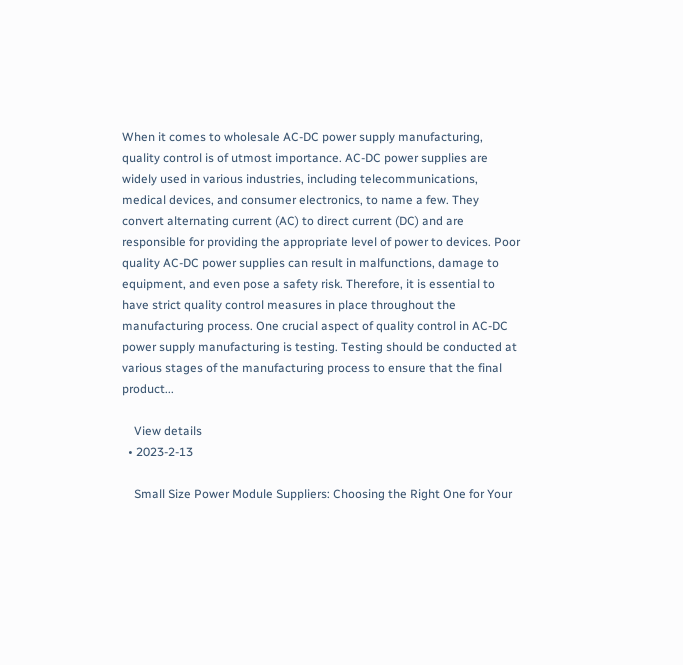When it comes to wholesale AC-DC power supply manufacturing, quality control is of utmost importance. AC-DC power supplies are widely used in various industries, including telecommunications, medical devices, and consumer electronics, to name a few. They convert alternating current (AC) to direct current (DC) and are responsible for providing the appropriate level of power to devices. Poor quality AC-DC power supplies can result in malfunctions, damage to equipment, and even pose a safety risk. Therefore, it is essential to have strict quality control measures in place throughout the manufacturing process. One crucial aspect of quality control in AC-DC power supply manufacturing is testing. Testing should be conducted at various stages of the manufacturing process to ensure that the final product...

    View details
  • 2023-2-13

    Small Size Power Module Suppliers: Choosing the Right One for Your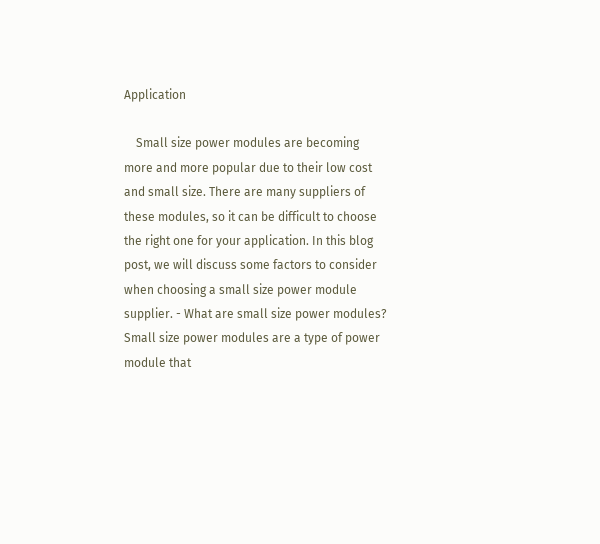Application

    Small size power modules are becoming more and more popular due to their low cost and small size. There are many suppliers of these modules, so it can be difficult to choose the right one for your application. In this blog post, we will discuss some factors to consider when choosing a small size power module supplier. - What are small size power modules? Small size power modules are a type of power module that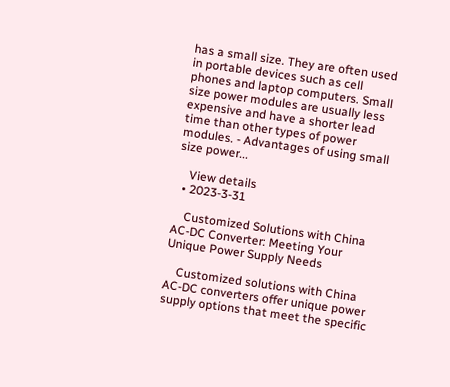has a small size. They are often used in portable devices such as cell phones and laptop computers. Small size power modules are usually less expensive and have a shorter lead time than other types of power modules. - Advantages of using small size power...

    View details
  • 2023-3-31

    Customized Solutions with China AC-DC Converter: Meeting Your Unique Power Supply Needs

    Customized solutions with China AC-DC converters offer unique power supply options that meet the specific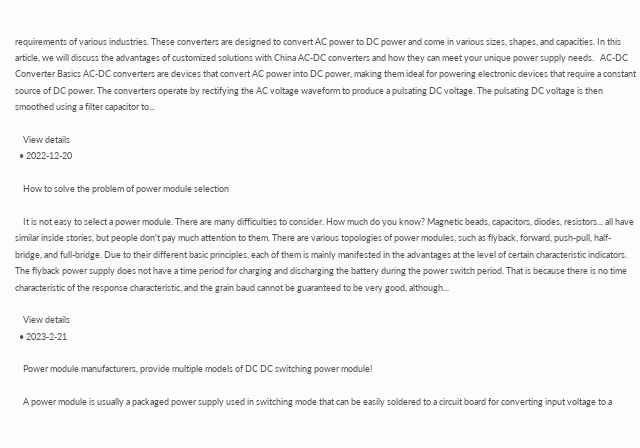requirements of various industries. These converters are designed to convert AC power to DC power and come in various sizes, shapes, and capacities. In this article, we will discuss the advantages of customized solutions with China AC-DC converters and how they can meet your unique power supply needs.   AC-DC Converter Basics AC-DC converters are devices that convert AC power into DC power, making them ideal for powering electronic devices that require a constant source of DC power. The converters operate by rectifying the AC voltage waveform to produce a pulsating DC voltage. The pulsating DC voltage is then smoothed using a filter capacitor to...

    View details
  • 2022-12-20

    How to solve the problem of power module selection

    It is not easy to select a power module. There are many difficulties to consider. How much do you know? Magnetic beads, capacitors, diodes, resistors... all have similar inside stories, but people don't pay much attention to them. There are various topologies of power modules, such as flyback, forward, push-pull, half-bridge, and full-bridge. Due to their different basic principles, each of them is mainly manifested in the advantages at the level of certain characteristic indicators. The flyback power supply does not have a time period for charging and discharging the battery during the power switch period. That is because there is no time characteristic of the response characteristic, and the grain baud cannot be guaranteed to be very good, although...

    View details
  • 2023-2-21

    Power module manufacturers, provide multiple models of DC DC switching power module!

    A power module is usually a packaged power supply used in switching mode that can be easily soldered to a circuit board for converting input voltage to a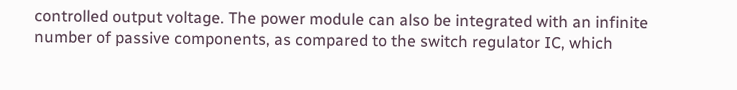controlled output voltage. The power module can also be integrated with an infinite number of passive components, as compared to the switch regulator IC, which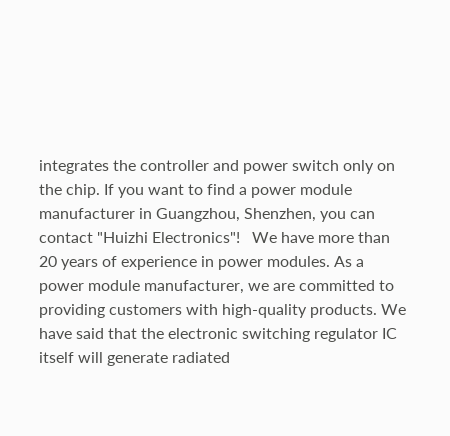integrates the controller and power switch only on the chip. If you want to find a power module manufacturer in Guangzhou, Shenzhen, you can contact "Huizhi Electronics"!   We have more than 20 years of experience in power modules. As a power module manufacturer, we are committed to providing customers with high-quality products. We have said that the electronic switching regulator IC itself will generate radiated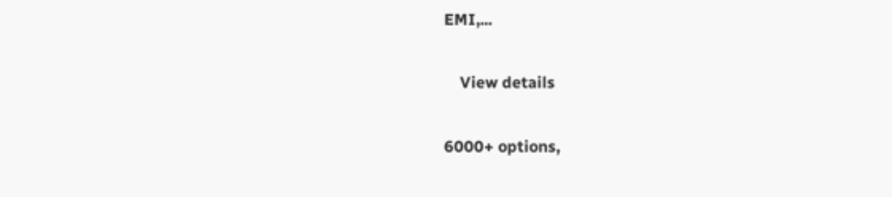EMI,...

    View details

6000+ options,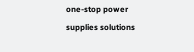one-stop power supplies solutions